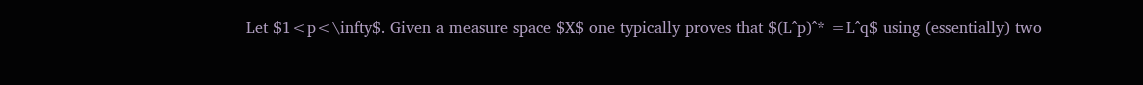Let $1<p<\infty$. Given a measure space $X$ one typically proves that $(L^p)^* =L^q$ using (essentially) two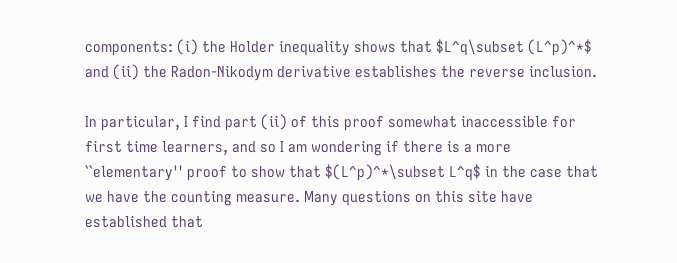components: (i) the Holder inequality shows that $L^q\subset (L^p)^*$ and (ii) the Radon-Nikodym derivative establishes the reverse inclusion.

In particular, I find part (ii) of this proof somewhat inaccessible for first time learners, and so I am wondering if there is a more ``elementary'' proof to show that $(L^p)^*\subset L^q$ in the case that we have the counting measure. Many questions on this site have established that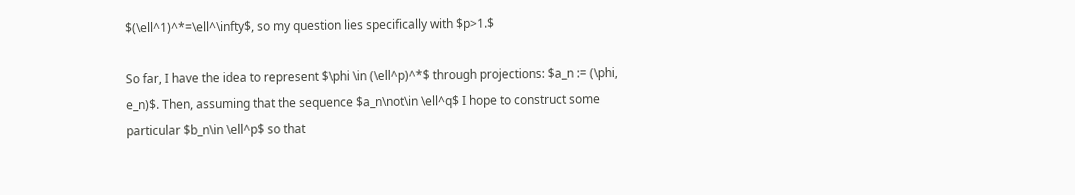$(\ell^1)^*=\ell^\infty$, so my question lies specifically with $p>1.$

So far, I have the idea to represent $\phi \in (\ell^p)^*$ through projections: $a_n := (\phi, e_n)$. Then, assuming that the sequence $a_n\not\in \ell^q$ I hope to construct some particular $b_n\in \ell^p$ so that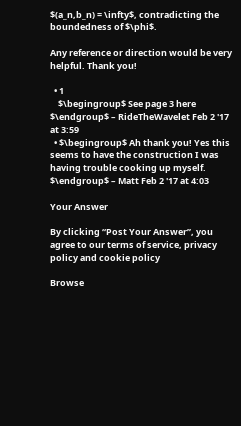$(a_n,b_n) = \infty$, contradicting the boundedness of $\phi$.

Any reference or direction would be very helpful. Thank you!

  • 1
    $\begingroup$ See page 3 here $\endgroup$ – RideTheWavelet Feb 2 '17 at 3:59
  • $\begingroup$ Ah thank you! Yes this seems to have the construction I was having trouble cooking up myself. $\endgroup$ – Matt Feb 2 '17 at 4:03

Your Answer

By clicking “Post Your Answer”, you agree to our terms of service, privacy policy and cookie policy

Browse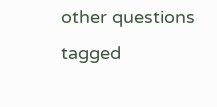other questions tagged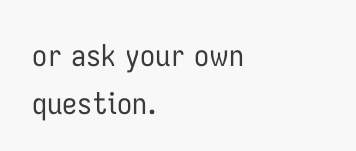or ask your own question.